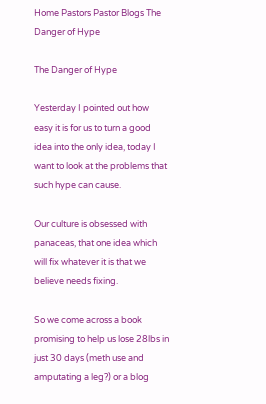Home Pastors Pastor Blogs The Danger of Hype

The Danger of Hype

Yesterday I pointed out how easy it is for us to turn a good idea into the only idea, today I want to look at the problems that such hype can cause.

Our culture is obsessed with panaceas, that one idea which will fix whatever it is that we believe needs fixing.

So we come across a book promising to help us lose 28lbs in just 30 days (meth use and amputating a leg?) or a blog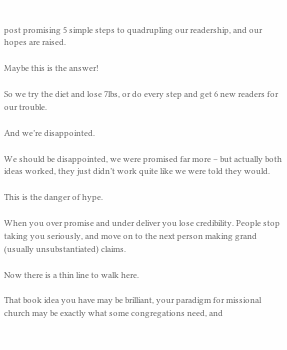post promising 5 simple steps to quadrupling our readership, and our hopes are raised.

Maybe this is the answer!

So we try the diet and lose 7lbs, or do every step and get 6 new readers for our trouble.

And we’re disappointed.

We should be disappointed, we were promised far more – but actually both ideas worked, they just didn’t work quite like we were told they would.

This is the danger of hype.

When you over promise and under deliver you lose credibility. People stop taking you seriously, and move on to the next person making grand (usually unsubstantiated) claims.

Now there is a thin line to walk here.

That book idea you have may be brilliant, your paradigm for missional church may be exactly what some congregations need, and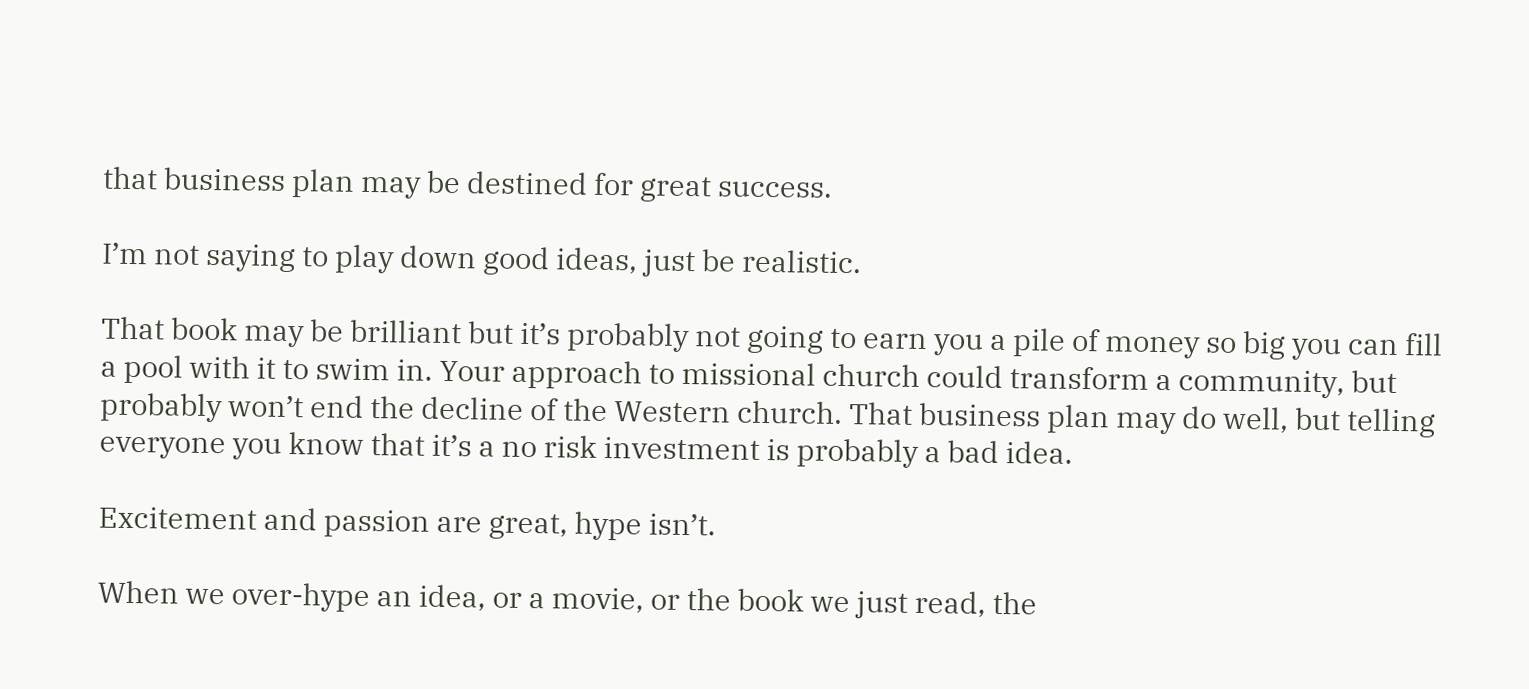that business plan may be destined for great success.

I’m not saying to play down good ideas, just be realistic.

That book may be brilliant but it’s probably not going to earn you a pile of money so big you can fill a pool with it to swim in. Your approach to missional church could transform a community, but probably won’t end the decline of the Western church. That business plan may do well, but telling everyone you know that it’s a no risk investment is probably a bad idea.

Excitement and passion are great, hype isn’t.

When we over-hype an idea, or a movie, or the book we just read, the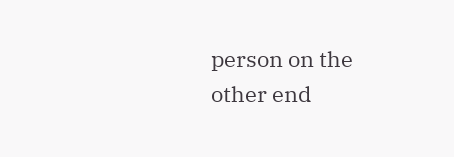person on the other end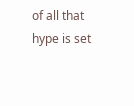of all that hype is set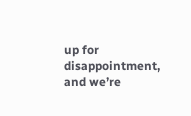up for disappointment, and we’re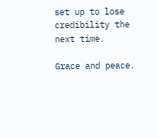set up to lose credibility the next time.

Grace and peace.